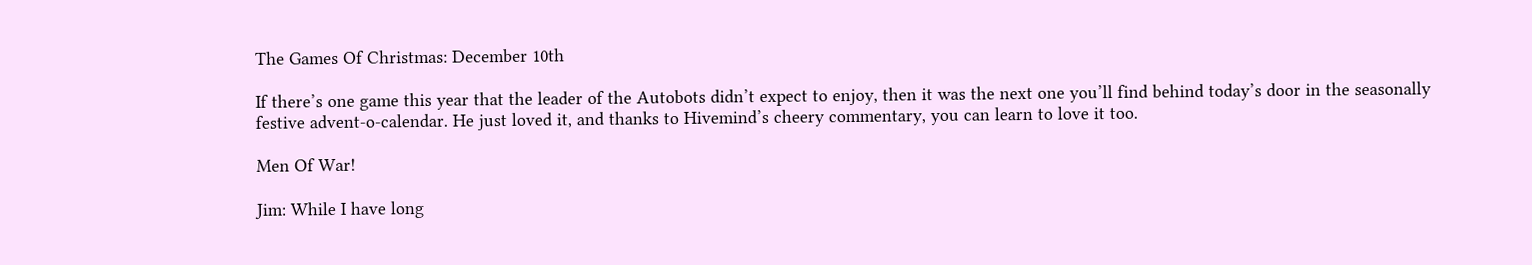The Games Of Christmas: December 10th

If there’s one game this year that the leader of the Autobots didn’t expect to enjoy, then it was the next one you’ll find behind today’s door in the seasonally festive advent-o-calendar. He just loved it, and thanks to Hivemind’s cheery commentary, you can learn to love it too.

Men Of War!

Jim: While I have long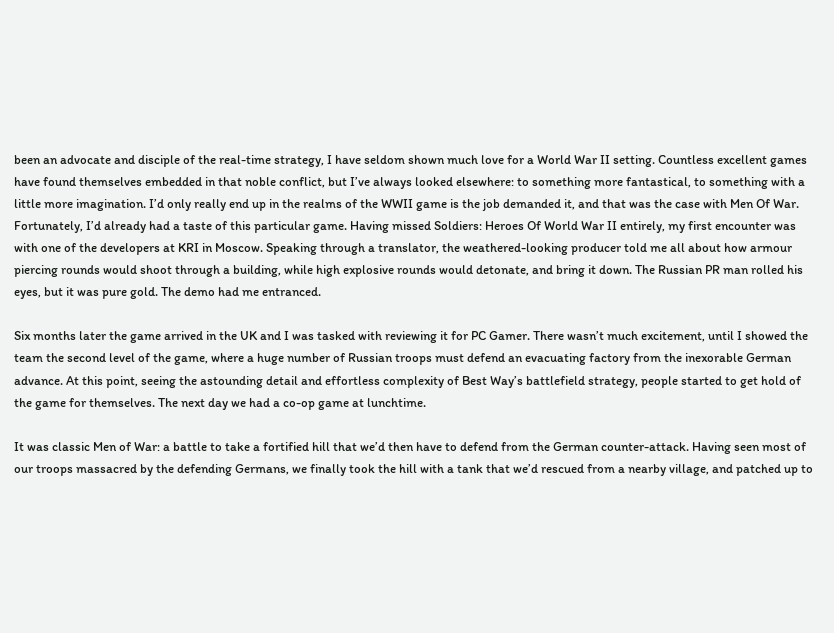been an advocate and disciple of the real-time strategy, I have seldom shown much love for a World War II setting. Countless excellent games have found themselves embedded in that noble conflict, but I’ve always looked elsewhere: to something more fantastical, to something with a little more imagination. I’d only really end up in the realms of the WWII game is the job demanded it, and that was the case with Men Of War. Fortunately, I’d already had a taste of this particular game. Having missed Soldiers: Heroes Of World War II entirely, my first encounter was with one of the developers at KRI in Moscow. Speaking through a translator, the weathered-looking producer told me all about how armour piercing rounds would shoot through a building, while high explosive rounds would detonate, and bring it down. The Russian PR man rolled his eyes, but it was pure gold. The demo had me entranced.

Six months later the game arrived in the UK and I was tasked with reviewing it for PC Gamer. There wasn’t much excitement, until I showed the team the second level of the game, where a huge number of Russian troops must defend an evacuating factory from the inexorable German advance. At this point, seeing the astounding detail and effortless complexity of Best Way’s battlefield strategy, people started to get hold of the game for themselves. The next day we had a co-op game at lunchtime.

It was classic Men of War: a battle to take a fortified hill that we’d then have to defend from the German counter-attack. Having seen most of our troops massacred by the defending Germans, we finally took the hill with a tank that we’d rescued from a nearby village, and patched up to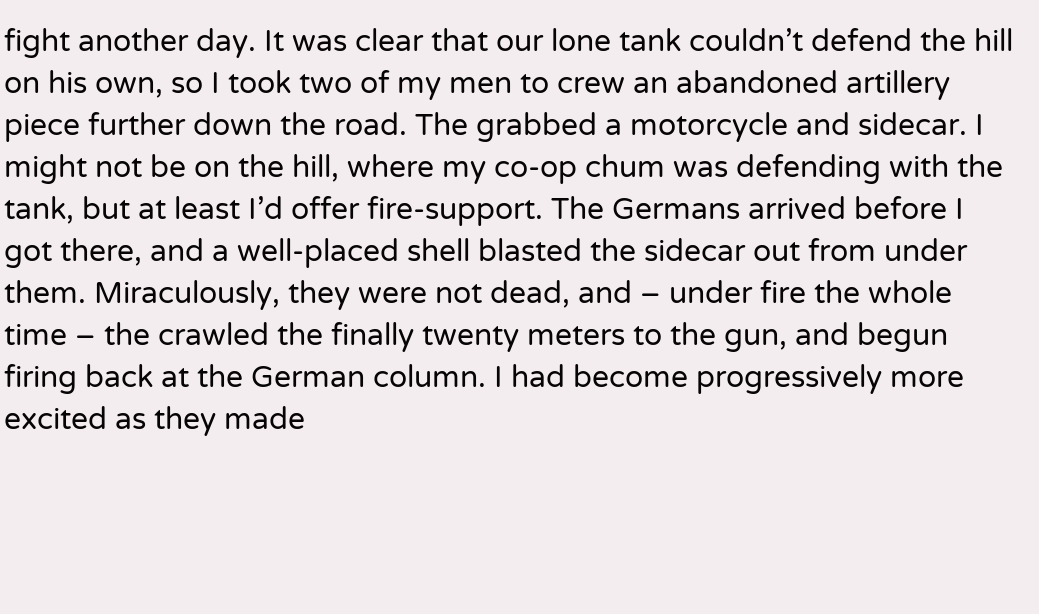fight another day. It was clear that our lone tank couldn’t defend the hill on his own, so I took two of my men to crew an abandoned artillery piece further down the road. The grabbed a motorcycle and sidecar. I might not be on the hill, where my co-op chum was defending with the tank, but at least I’d offer fire-support. The Germans arrived before I got there, and a well-placed shell blasted the sidecar out from under them. Miraculously, they were not dead, and – under fire the whole time – the crawled the finally twenty meters to the gun, and begun firing back at the German column. I had become progressively more excited as they made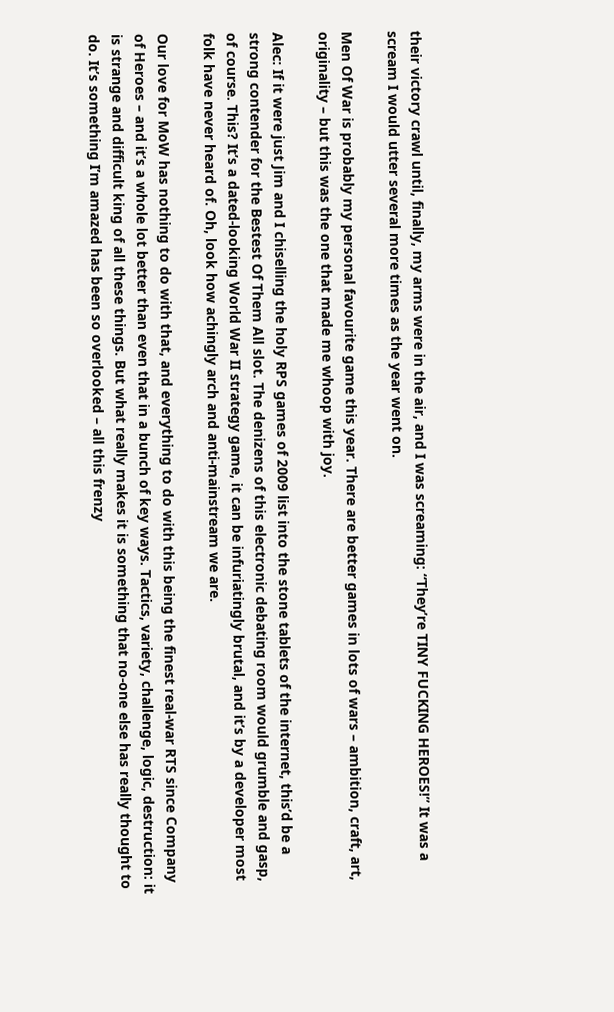their victory crawl until, finally, my arms were in the air, and I was screaming: “They’re TINY FUCKING HEROES!” It was a scream I would utter several more times as the year went on.

Men Of War is probably my personal favourite game this year. There are better games in lots of wars – ambition, craft, art, originality – but this was the one that made me whoop with joy.

Alec: If it were just Jim and I chiselling the holy RPS games of 2009 list into the stone tablets of the internet, this’d be a strong contender for the Bestest Of Them All slot. The denizens of this electronic debating room would grumble and gasp, of course. This? It’s a dated-looking World War II strategy game, it can be infuriatingly brutal, and it’s by a developer most folk have never heard of. Oh, look how achingly arch and anti-mainstream we are.

Our love for MoW has nothing to do with that, and everything to do with this being the finest real-war RTS since Company of Heroes – and it’s a whole lot better than even that in a bunch of key ways. Tactics, variety, challenge, logic, destruction: it is strange and difficult king of all these things. But what really makes it is something that no-one else has really thought to do. It’s something I’m amazed has been so overlooked – all this frenzy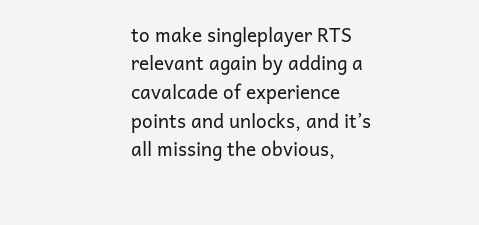to make singleplayer RTS relevant again by adding a cavalcade of experience points and unlocks, and it’s all missing the obvious,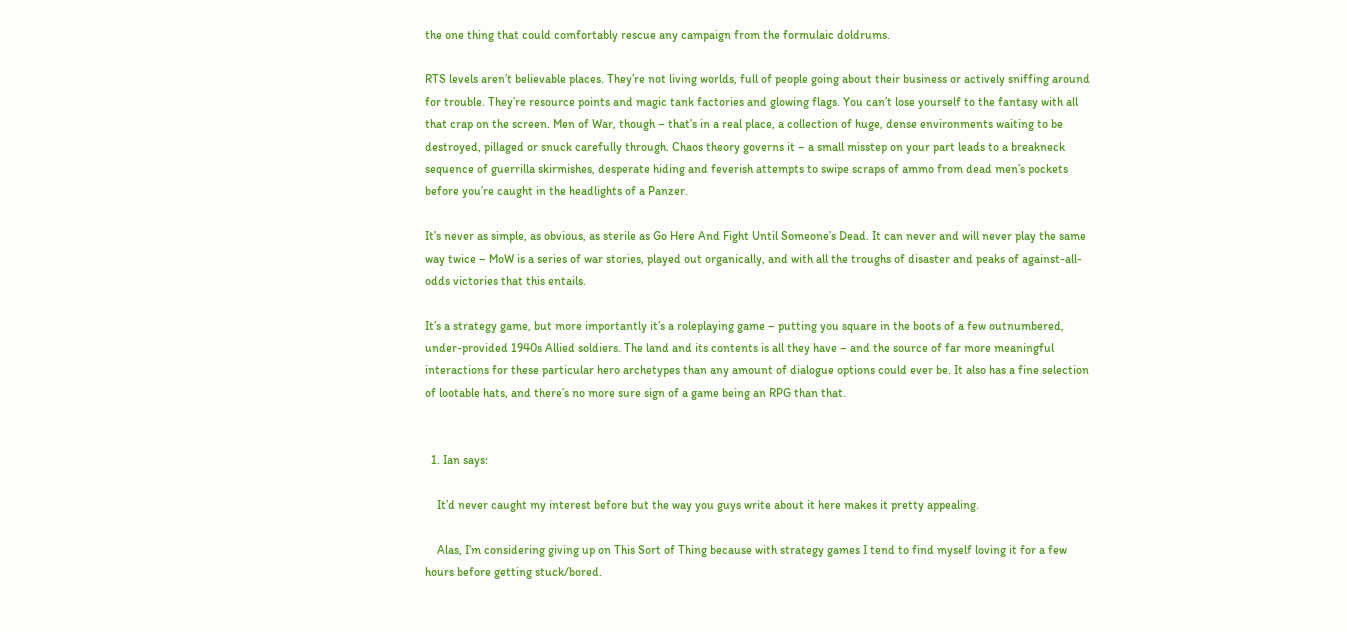the one thing that could comfortably rescue any campaign from the formulaic doldrums.

RTS levels aren’t believable places. They’re not living worlds, full of people going about their business or actively sniffing around for trouble. They’re resource points and magic tank factories and glowing flags. You can’t lose yourself to the fantasy with all that crap on the screen. Men of War, though – that’s in a real place, a collection of huge, dense environments waiting to be destroyed, pillaged or snuck carefully through. Chaos theory governs it – a small misstep on your part leads to a breakneck sequence of guerrilla skirmishes, desperate hiding and feverish attempts to swipe scraps of ammo from dead men’s pockets before you’re caught in the headlights of a Panzer.

It’s never as simple, as obvious, as sterile as Go Here And Fight Until Someone’s Dead. It can never and will never play the same way twice – MoW is a series of war stories, played out organically, and with all the troughs of disaster and peaks of against-all-odds victories that this entails.

It’s a strategy game, but more importantly it’s a roleplaying game – putting you square in the boots of a few outnumbered, under-provided 1940s Allied soldiers. The land and its contents is all they have – and the source of far more meaningful interactions for these particular hero archetypes than any amount of dialogue options could ever be. It also has a fine selection of lootable hats, and there’s no more sure sign of a game being an RPG than that.


  1. Ian says:

    It’d never caught my interest before but the way you guys write about it here makes it pretty appealing.

    Alas, I’m considering giving up on This Sort of Thing because with strategy games I tend to find myself loving it for a few hours before getting stuck/bored.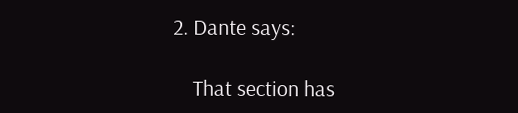2. Dante says:

    That section has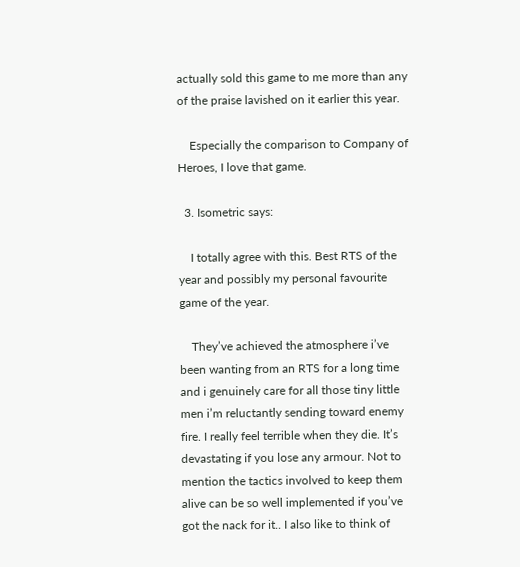actually sold this game to me more than any of the praise lavished on it earlier this year.

    Especially the comparison to Company of Heroes, I love that game.

  3. Isometric says:

    I totally agree with this. Best RTS of the year and possibly my personal favourite game of the year.

    They’ve achieved the atmosphere i’ve been wanting from an RTS for a long time and i genuinely care for all those tiny little men i’m reluctantly sending toward enemy fire. I really feel terrible when they die. It’s devastating if you lose any armour. Not to mention the tactics involved to keep them alive can be so well implemented if you’ve got the nack for it.. I also like to think of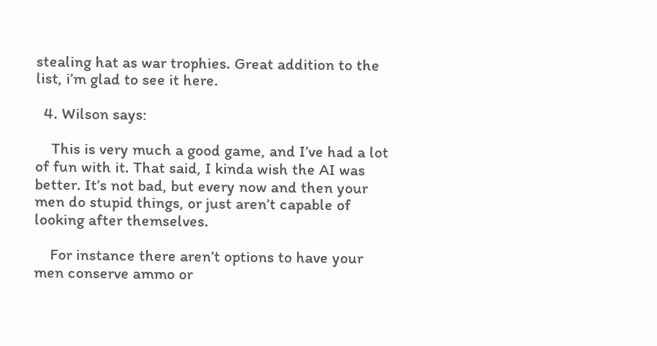stealing hat as war trophies. Great addition to the list, i’m glad to see it here.

  4. Wilson says:

    This is very much a good game, and I’ve had a lot of fun with it. That said, I kinda wish the AI was better. It’s not bad, but every now and then your men do stupid things, or just aren’t capable of looking after themselves.

    For instance there aren’t options to have your men conserve ammo or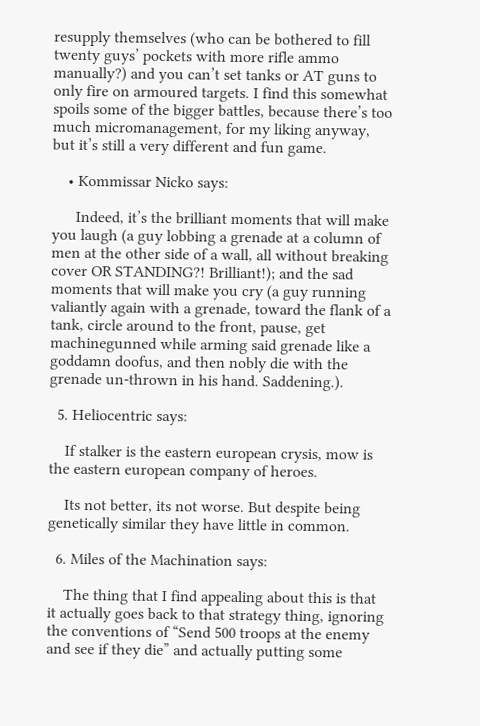resupply themselves (who can be bothered to fill twenty guys’ pockets with more rifle ammo manually?) and you can’t set tanks or AT guns to only fire on armoured targets. I find this somewhat spoils some of the bigger battles, because there’s too much micromanagement, for my liking anyway, but it’s still a very different and fun game.

    • Kommissar Nicko says:

      Indeed, it’s the brilliant moments that will make you laugh (a guy lobbing a grenade at a column of men at the other side of a wall, all without breaking cover OR STANDING?! Brilliant!); and the sad moments that will make you cry (a guy running valiantly again with a grenade, toward the flank of a tank, circle around to the front, pause, get machinegunned while arming said grenade like a goddamn doofus, and then nobly die with the grenade un-thrown in his hand. Saddening.).

  5. Heliocentric says:

    If stalker is the eastern european crysis, mow is the eastern european company of heroes.

    Its not better, its not worse. But despite being genetically similar they have little in common.

  6. Miles of the Machination says:

    The thing that I find appealing about this is that it actually goes back to that strategy thing, ignoring the conventions of “Send 500 troops at the enemy and see if they die” and actually putting some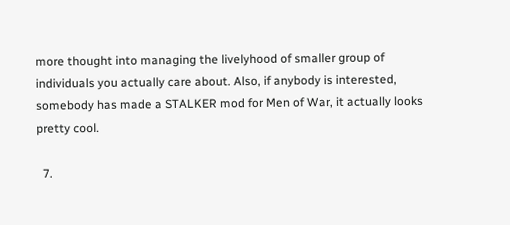more thought into managing the livelyhood of smaller group of individuals you actually care about. Also, if anybody is interested, somebody has made a STALKER mod for Men of War, it actually looks pretty cool.

  7.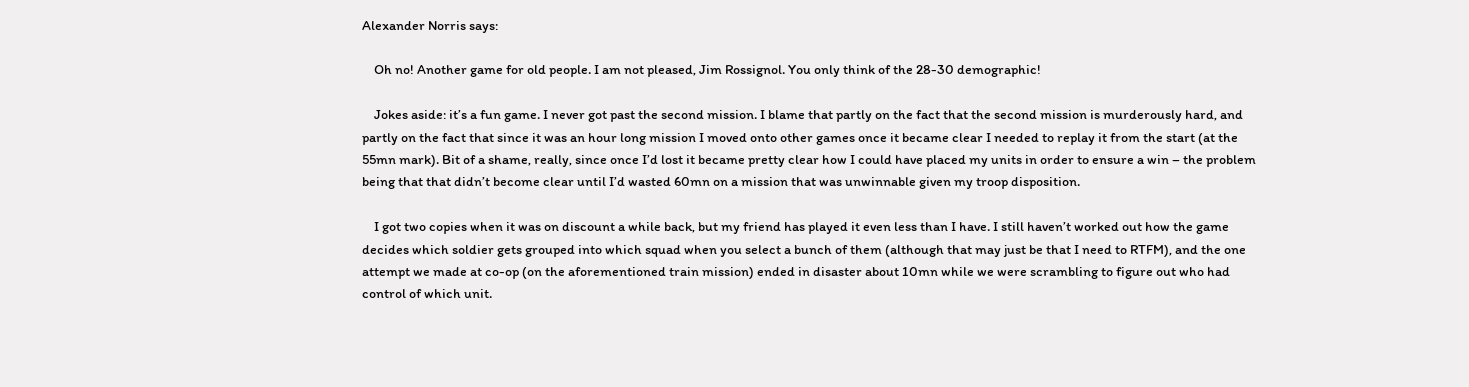Alexander Norris says:

    Oh no! Another game for old people. I am not pleased, Jim Rossignol. You only think of the 28-30 demographic!

    Jokes aside: it’s a fun game. I never got past the second mission. I blame that partly on the fact that the second mission is murderously hard, and partly on the fact that since it was an hour long mission I moved onto other games once it became clear I needed to replay it from the start (at the 55mn mark). Bit of a shame, really, since once I’d lost it became pretty clear how I could have placed my units in order to ensure a win – the problem being that that didn’t become clear until I’d wasted 60mn on a mission that was unwinnable given my troop disposition.

    I got two copies when it was on discount a while back, but my friend has played it even less than I have. I still haven’t worked out how the game decides which soldier gets grouped into which squad when you select a bunch of them (although that may just be that I need to RTFM), and the one attempt we made at co-op (on the aforementioned train mission) ended in disaster about 10mn while we were scrambling to figure out who had control of which unit.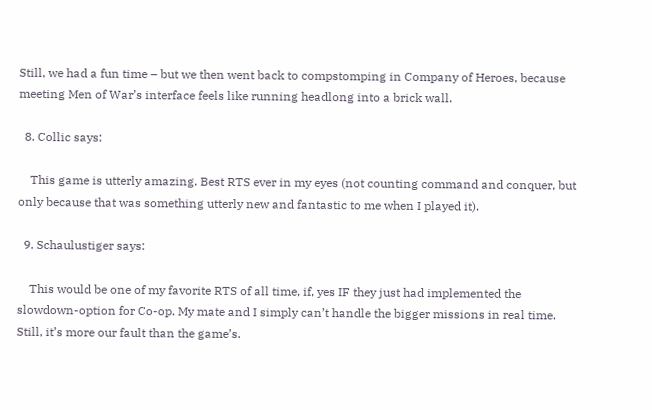Still, we had a fun time – but we then went back to compstomping in Company of Heroes, because meeting Men of War’s interface feels like running headlong into a brick wall.

  8. Collic says:

    This game is utterly amazing. Best RTS ever in my eyes (not counting command and conquer, but only because that was something utterly new and fantastic to me when I played it).

  9. Schaulustiger says:

    This would be one of my favorite RTS of all time, if, yes IF they just had implemented the slowdown-option for Co-op. My mate and I simply can’t handle the bigger missions in real time. Still, it’s more our fault than the game’s.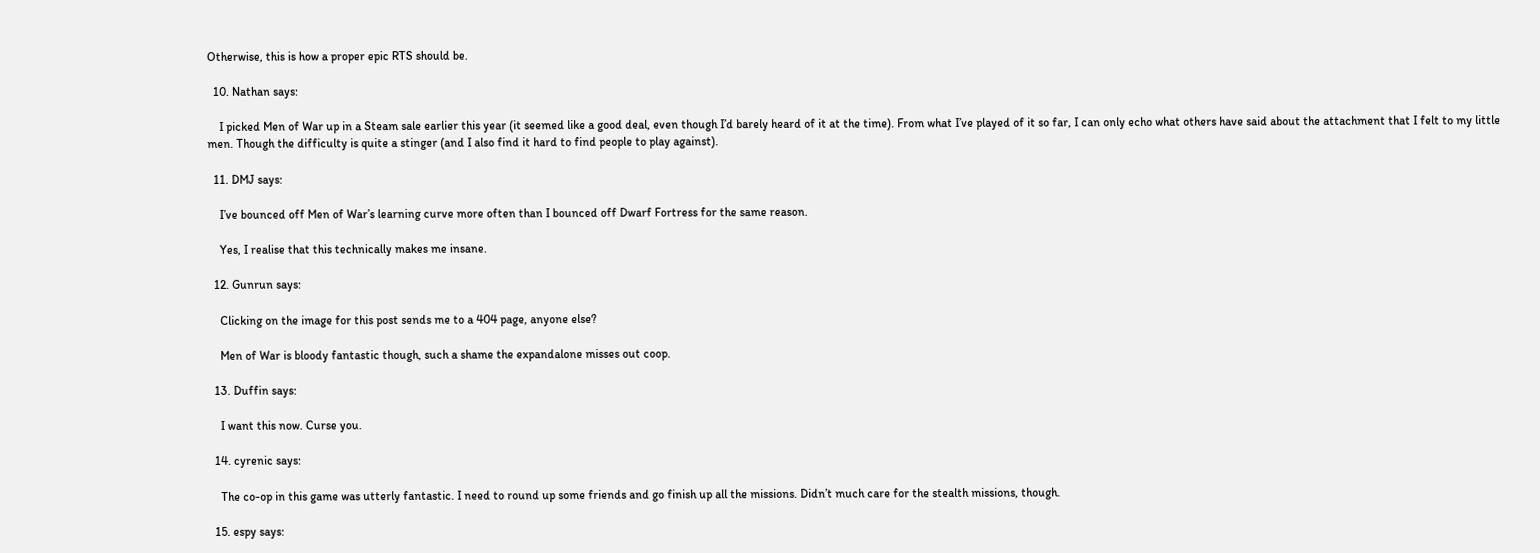Otherwise, this is how a proper epic RTS should be.

  10. Nathan says:

    I picked Men of War up in a Steam sale earlier this year (it seemed like a good deal, even though I’d barely heard of it at the time). From what I’ve played of it so far, I can only echo what others have said about the attachment that I felt to my little men. Though the difficulty is quite a stinger (and I also find it hard to find people to play against).

  11. DMJ says:

    I’ve bounced off Men of War’s learning curve more often than I bounced off Dwarf Fortress for the same reason.

    Yes, I realise that this technically makes me insane.

  12. Gunrun says:

    Clicking on the image for this post sends me to a 404 page, anyone else?

    Men of War is bloody fantastic though, such a shame the expandalone misses out coop.

  13. Duffin says:

    I want this now. Curse you.

  14. cyrenic says:

    The co-op in this game was utterly fantastic. I need to round up some friends and go finish up all the missions. Didn’t much care for the stealth missions, though.

  15. espy says: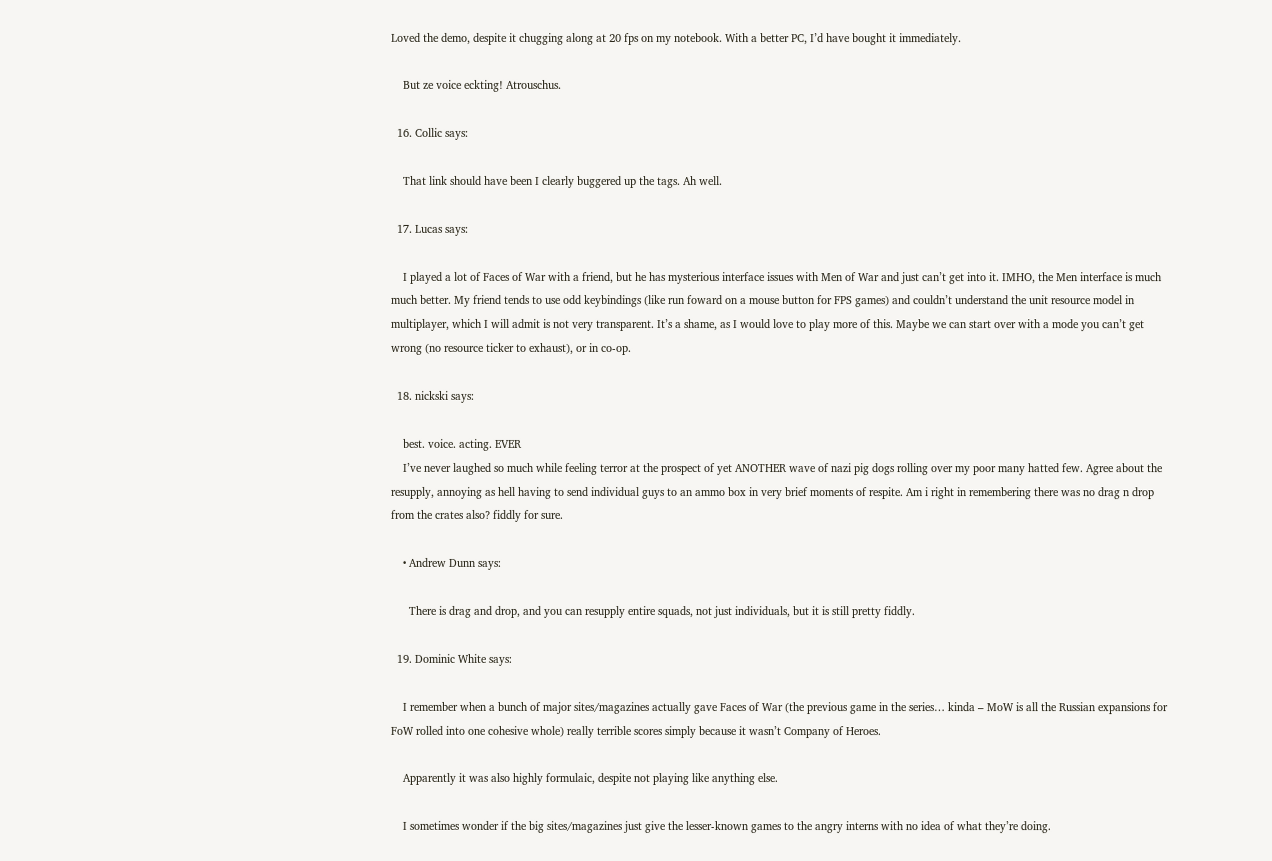Loved the demo, despite it chugging along at 20 fps on my notebook. With a better PC, I’d have bought it immediately.

    But ze voice eckting! Atrouschus.

  16. Collic says:

    That link should have been I clearly buggered up the tags. Ah well.

  17. Lucas says:

    I played a lot of Faces of War with a friend, but he has mysterious interface issues with Men of War and just can’t get into it. IMHO, the Men interface is much much better. My friend tends to use odd keybindings (like run foward on a mouse button for FPS games) and couldn’t understand the unit resource model in multiplayer, which I will admit is not very transparent. It’s a shame, as I would love to play more of this. Maybe we can start over with a mode you can’t get wrong (no resource ticker to exhaust), or in co-op.

  18. nickski says:

    best. voice. acting. EVER
    I’ve never laughed so much while feeling terror at the prospect of yet ANOTHER wave of nazi pig dogs rolling over my poor many hatted few. Agree about the resupply, annoying as hell having to send individual guys to an ammo box in very brief moments of respite. Am i right in remembering there was no drag n drop from the crates also? fiddly for sure.

    • Andrew Dunn says:

      There is drag and drop, and you can resupply entire squads, not just individuals, but it is still pretty fiddly.

  19. Dominic White says:

    I remember when a bunch of major sites/magazines actually gave Faces of War (the previous game in the series… kinda – MoW is all the Russian expansions for FoW rolled into one cohesive whole) really terrible scores simply because it wasn’t Company of Heroes.

    Apparently it was also highly formulaic, despite not playing like anything else.

    I sometimes wonder if the big sites/magazines just give the lesser-known games to the angry interns with no idea of what they’re doing.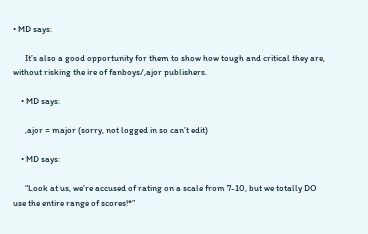• MD says:

      It’s also a good opportunity for them to show how tough and critical they are, without risking the ire of fanboys/,ajor publishers.

    • MD says:

      ,ajor = major (sorry, not logged in so can’t edit)

    • MD says:

      “Look at us, we’re accused of rating on a scale from 7-10, but we totally DO use the entire range of scores!*”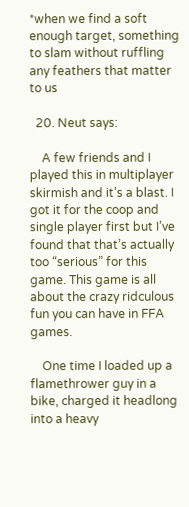*when we find a soft enough target, something to slam without ruffling any feathers that matter to us

  20. Neut says:

    A few friends and I played this in multiplayer skirmish and it’s a blast. I got it for the coop and single player first but I’ve found that that’s actually too “serious” for this game. This game is all about the crazy ridculous fun you can have in FFA games.

    One time I loaded up a flamethrower guy in a bike, charged it headlong into a heavy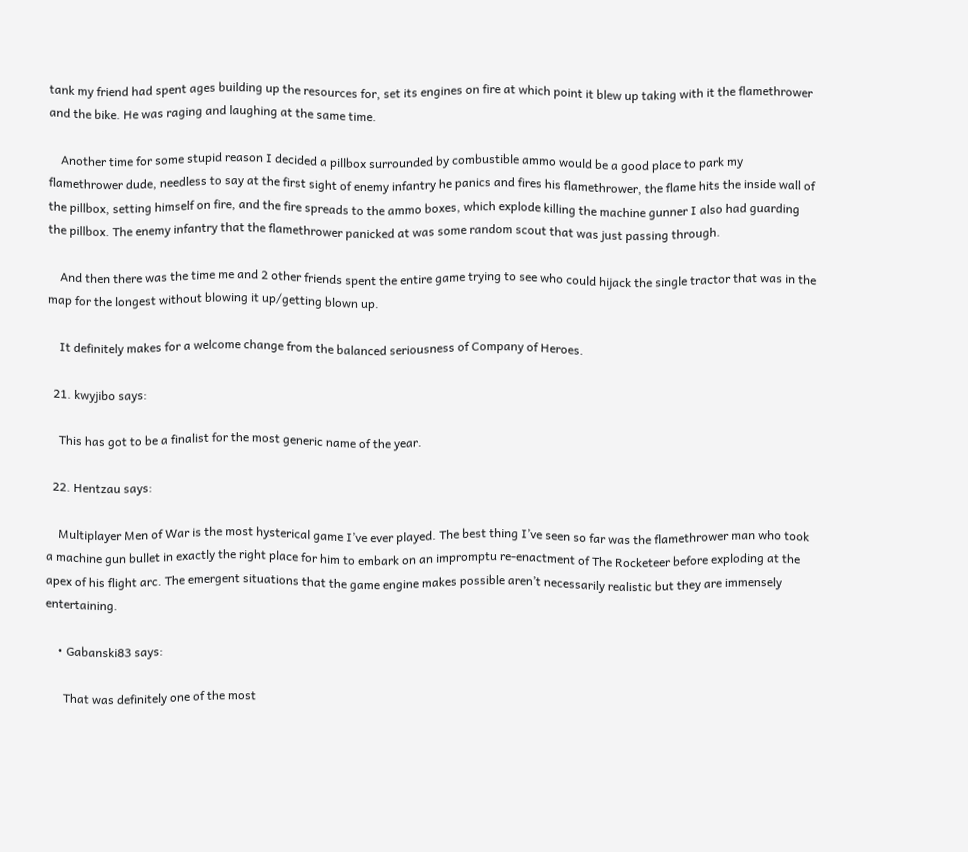tank my friend had spent ages building up the resources for, set its engines on fire at which point it blew up taking with it the flamethrower and the bike. He was raging and laughing at the same time.

    Another time for some stupid reason I decided a pillbox surrounded by combustible ammo would be a good place to park my flamethrower dude, needless to say at the first sight of enemy infantry he panics and fires his flamethrower, the flame hits the inside wall of the pillbox, setting himself on fire, and the fire spreads to the ammo boxes, which explode killing the machine gunner I also had guarding the pillbox. The enemy infantry that the flamethrower panicked at was some random scout that was just passing through.

    And then there was the time me and 2 other friends spent the entire game trying to see who could hijack the single tractor that was in the map for the longest without blowing it up/getting blown up.

    It definitely makes for a welcome change from the balanced seriousness of Company of Heroes.

  21. kwyjibo says:

    This has got to be a finalist for the most generic name of the year.

  22. Hentzau says:

    Multiplayer Men of War is the most hysterical game I’ve ever played. The best thing I’ve seen so far was the flamethrower man who took a machine gun bullet in exactly the right place for him to embark on an impromptu re-enactment of The Rocketeer before exploding at the apex of his flight arc. The emergent situations that the game engine makes possible aren’t necessarily realistic but they are immensely entertaining.

    • Gabanski83 says:

      That was definitely one of the most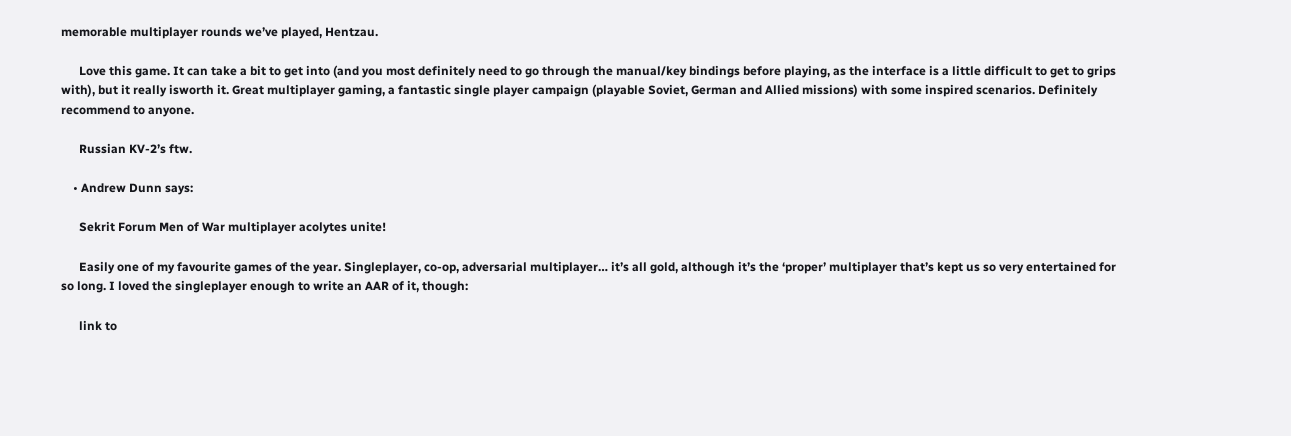memorable multiplayer rounds we’ve played, Hentzau.

      Love this game. It can take a bit to get into (and you most definitely need to go through the manual/key bindings before playing, as the interface is a little difficult to get to grips with), but it really isworth it. Great multiplayer gaming, a fantastic single player campaign (playable Soviet, German and Allied missions) with some inspired scenarios. Definitely recommend to anyone.

      Russian KV-2’s ftw.

    • Andrew Dunn says:

      Sekrit Forum Men of War multiplayer acolytes unite!

      Easily one of my favourite games of the year. Singleplayer, co-op, adversarial multiplayer… it’s all gold, although it’s the ‘proper’ multiplayer that’s kept us so very entertained for so long. I loved the singleplayer enough to write an AAR of it, though:

      link to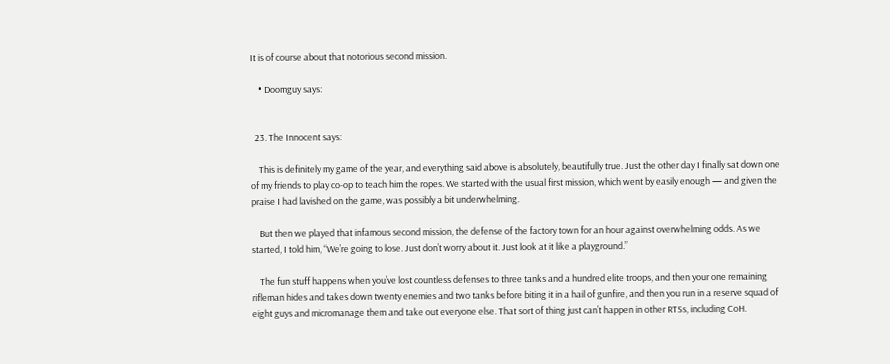It is of course about that notorious second mission.

    • Doomguy says:


  23. The Innocent says:

    This is definitely my game of the year, and everything said above is absolutely, beautifully true. Just the other day I finally sat down one of my friends to play co-op to teach him the ropes. We started with the usual first mission, which went by easily enough — and given the praise I had lavished on the game, was possibly a bit underwhelming.

    But then we played that infamous second mission, the defense of the factory town for an hour against overwhelming odds. As we started, I told him, “We’re going to lose. Just don’t worry about it. Just look at it like a playground.”

    The fun stuff happens when you’ve lost countless defenses to three tanks and a hundred elite troops, and then your one remaining rifleman hides and takes down twenty enemies and two tanks before biting it in a hail of gunfire, and then you run in a reserve squad of eight guys and micromanage them and take out everyone else. That sort of thing just can’t happen in other RTSs, including CoH.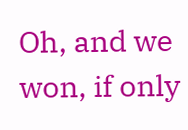Oh, and we won, if only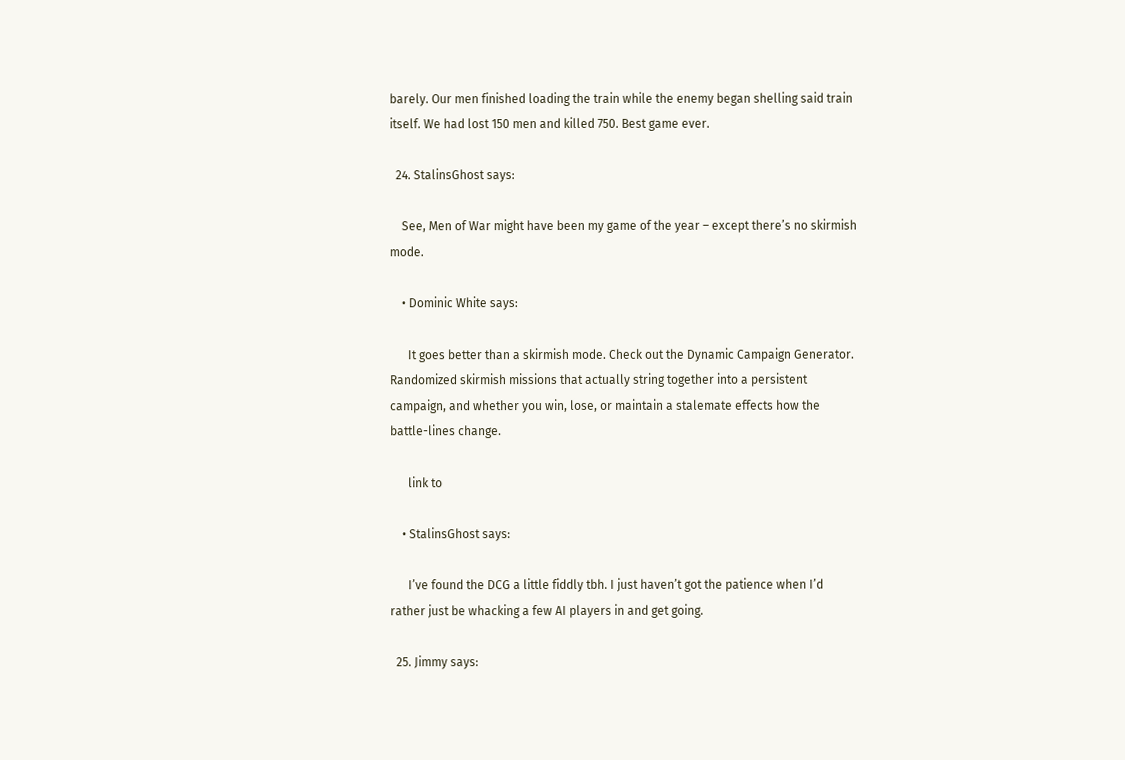barely. Our men finished loading the train while the enemy began shelling said train itself. We had lost 150 men and killed 750. Best game ever.

  24. StalinsGhost says:

    See, Men of War might have been my game of the year – except there’s no skirmish mode.

    • Dominic White says:

      It goes better than a skirmish mode. Check out the Dynamic Campaign Generator. Randomized skirmish missions that actually string together into a persistent campaign, and whether you win, lose, or maintain a stalemate effects how the battle-lines change.

      link to

    • StalinsGhost says:

      I’ve found the DCG a little fiddly tbh. I just haven’t got the patience when I’d rather just be whacking a few AI players in and get going.

  25. Jimmy says: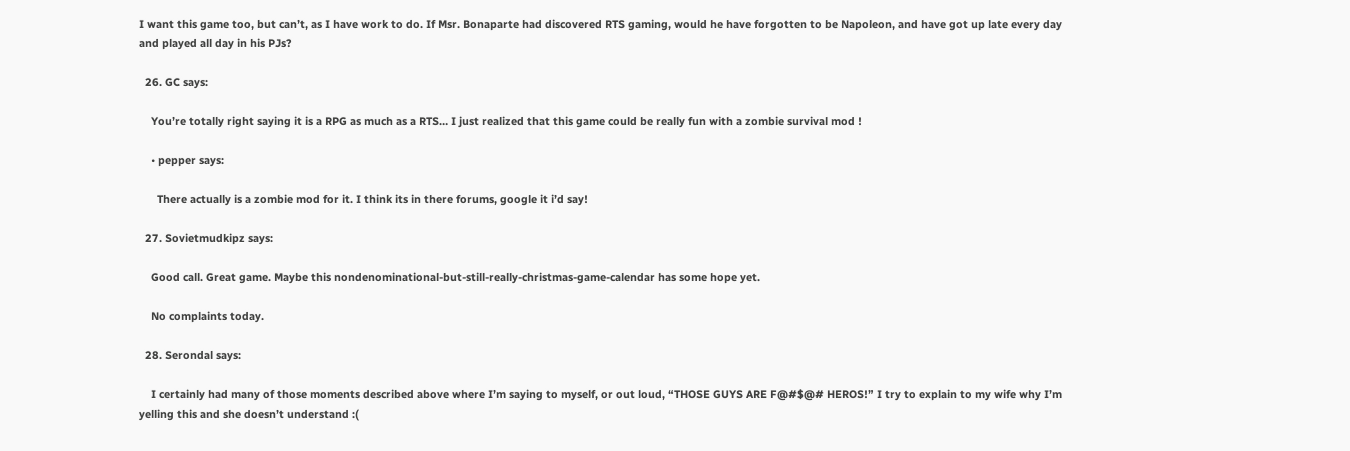I want this game too, but can’t, as I have work to do. If Msr. Bonaparte had discovered RTS gaming, would he have forgotten to be Napoleon, and have got up late every day and played all day in his PJs?

  26. GC says:

    You’re totally right saying it is a RPG as much as a RTS… I just realized that this game could be really fun with a zombie survival mod !

    • pepper says:

      There actually is a zombie mod for it. I think its in there forums, google it i’d say!

  27. Sovietmudkipz says:

    Good call. Great game. Maybe this nondenominational-but-still-really-christmas-game-calendar has some hope yet.

    No complaints today.

  28. Serondal says:

    I certainly had many of those moments described above where I’m saying to myself, or out loud, “THOSE GUYS ARE F@#$@# HEROS!” I try to explain to my wife why I’m yelling this and she doesn’t understand :(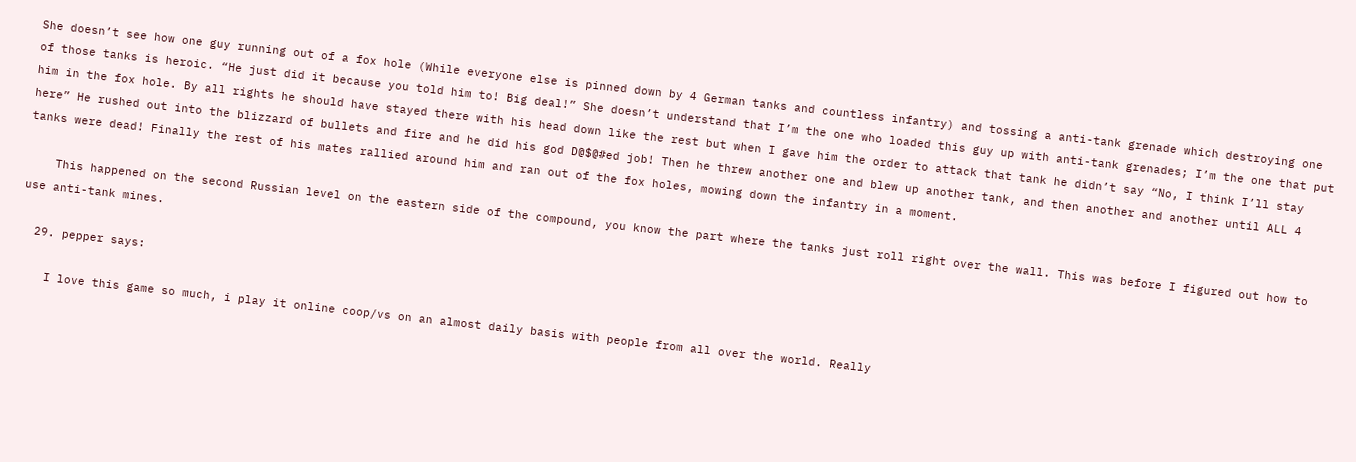She doesn’t see how one guy running out of a fox hole (While everyone else is pinned down by 4 German tanks and countless infantry) and tossing a anti-tank grenade which destroying one of those tanks is heroic. “He just did it because you told him to! Big deal!” She doesn’t understand that I’m the one who loaded this guy up with anti-tank grenades; I’m the one that put him in the fox hole. By all rights he should have stayed there with his head down like the rest but when I gave him the order to attack that tank he didn’t say “No, I think I’ll stay here” He rushed out into the blizzard of bullets and fire and he did his god D@$@#ed job! Then he threw another one and blew up another tank, and then another and another until ALL 4 tanks were dead! Finally the rest of his mates rallied around him and ran out of the fox holes, mowing down the infantry in a moment.

    This happened on the second Russian level on the eastern side of the compound, you know the part where the tanks just roll right over the wall. This was before I figured out how to use anti-tank mines.

  29. pepper says:

    I love this game so much, i play it online coop/vs on an almost daily basis with people from all over the world. Really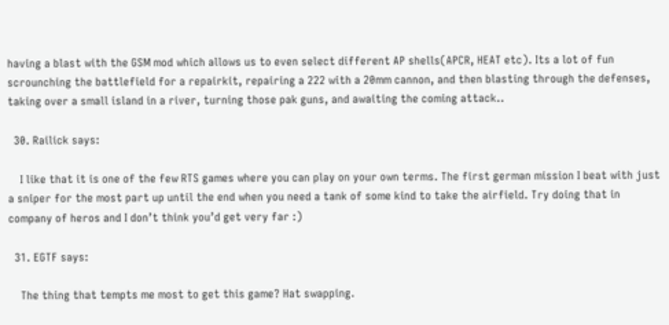having a blast with the GSM mod which allows us to even select different AP shells(APCR, HEAT etc). Its a lot of fun scrounching the battlefield for a repairkit, repairing a 222 with a 20mm cannon, and then blasting through the defenses, taking over a small island in a river, turning those pak guns, and awaiting the coming attack..

  30. Railick says:

    I like that it is one of the few RTS games where you can play on your own terms. The first german mission I beat with just a sniper for the most part up until the end when you need a tank of some kind to take the airfield. Try doing that in company of heros and I don’t think you’d get very far :)

  31. EGTF says:

    The thing that tempts me most to get this game? Hat swapping.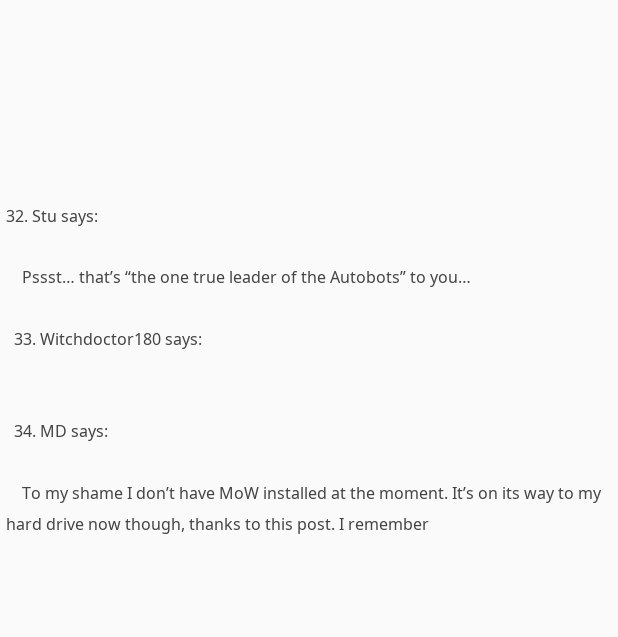32. Stu says:

    Pssst… that’s “the one true leader of the Autobots” to you…

  33. Witchdoctor180 says:


  34. MD says:

    To my shame I don’t have MoW installed at the moment. It’s on its way to my hard drive now though, thanks to this post. I remember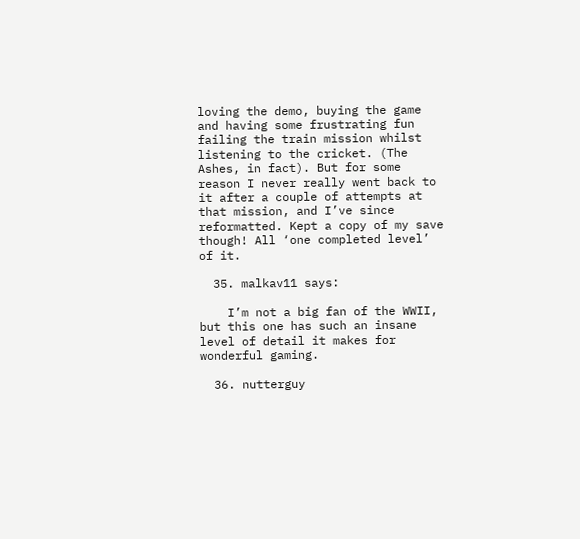loving the demo, buying the game and having some frustrating fun failing the train mission whilst listening to the cricket. (The Ashes, in fact). But for some reason I never really went back to it after a couple of attempts at that mission, and I’ve since reformatted. Kept a copy of my save though! All ‘one completed level’ of it.

  35. malkav11 says:

    I’m not a big fan of the WWII, but this one has such an insane level of detail it makes for wonderful gaming.

  36. nutterguy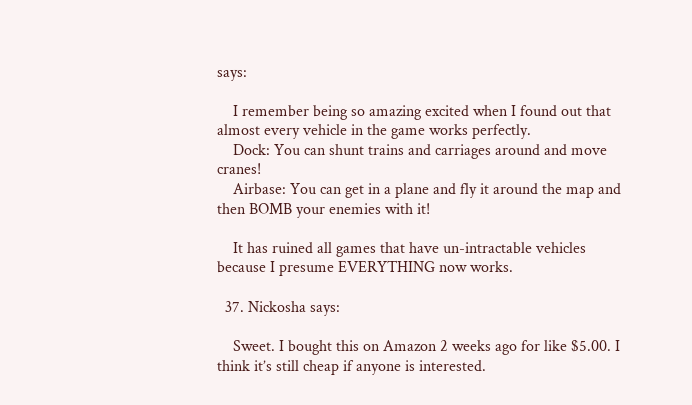says:

    I remember being so amazing excited when I found out that almost every vehicle in the game works perfectly.
    Dock: You can shunt trains and carriages around and move cranes!
    Airbase: You can get in a plane and fly it around the map and then BOMB your enemies with it!

    It has ruined all games that have un-intractable vehicles because I presume EVERYTHING now works.

  37. Nickosha says:

    Sweet. I bought this on Amazon 2 weeks ago for like $5.00. I think it’s still cheap if anyone is interested.